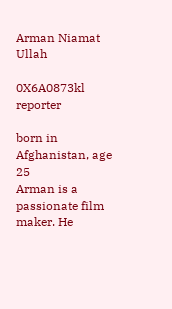Arman Niamat Ullah

0X6A0873kl reporter

born in Afghanistan, age 25
Arman is a passionate film maker. He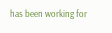has been working for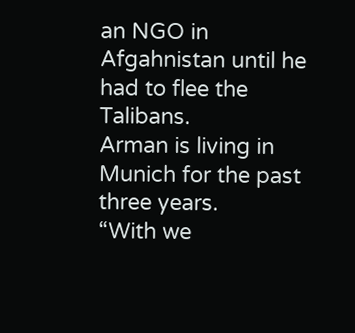an NGO in Afgahnistan until he had to flee the Talibans.
Arman is living in Munich for the past three years.
“With we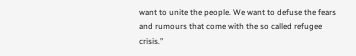want to unite the people. We want to defuse the fears and rumours that come with the so called refugee crisis.”